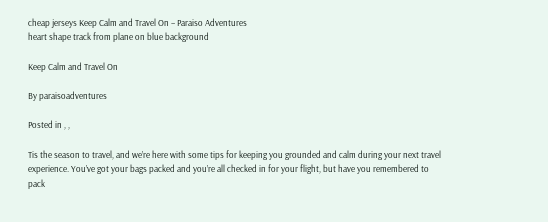cheap jerseys Keep Calm and Travel On – Paraiso Adventures
heart shape track from plane on blue background

Keep Calm and Travel On

By paraisoadventures

Posted in , ,

Tis the season to travel, and we’re here with some tips for keeping you grounded and calm during your next travel experience. You’ve got your bags packed and you’re all checked in for your flight, but have you remembered to pack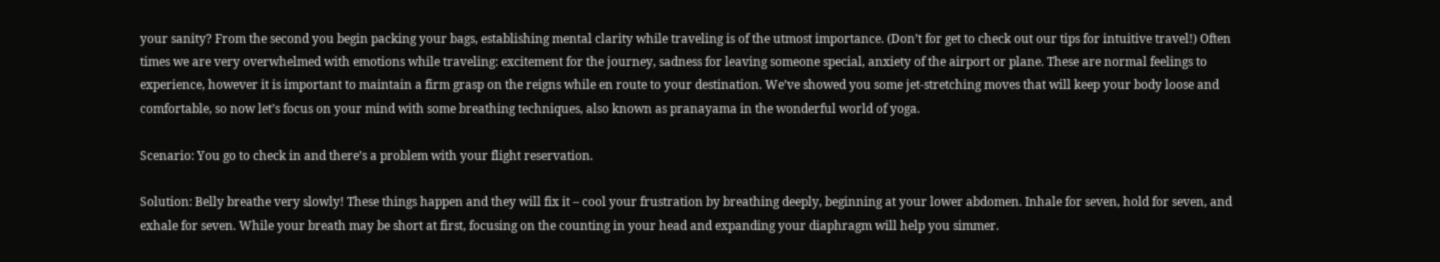your sanity? From the second you begin packing your bags, establishing mental clarity while traveling is of the utmost importance. (Don’t for get to check out our tips for intuitive travel!) Often times we are very overwhelmed with emotions while traveling: excitement for the journey, sadness for leaving someone special, anxiety of the airport or plane. These are normal feelings to experience, however it is important to maintain a firm grasp on the reigns while en route to your destination. We’ve showed you some jet-stretching moves that will keep your body loose and comfortable, so now let’s focus on your mind with some breathing techniques, also known as pranayama in the wonderful world of yoga.

Scenario: You go to check in and there’s a problem with your flight reservation.

Solution: Belly breathe very slowly! These things happen and they will fix it – cool your frustration by breathing deeply, beginning at your lower abdomen. Inhale for seven, hold for seven, and exhale for seven. While your breath may be short at first, focusing on the counting in your head and expanding your diaphragm will help you simmer.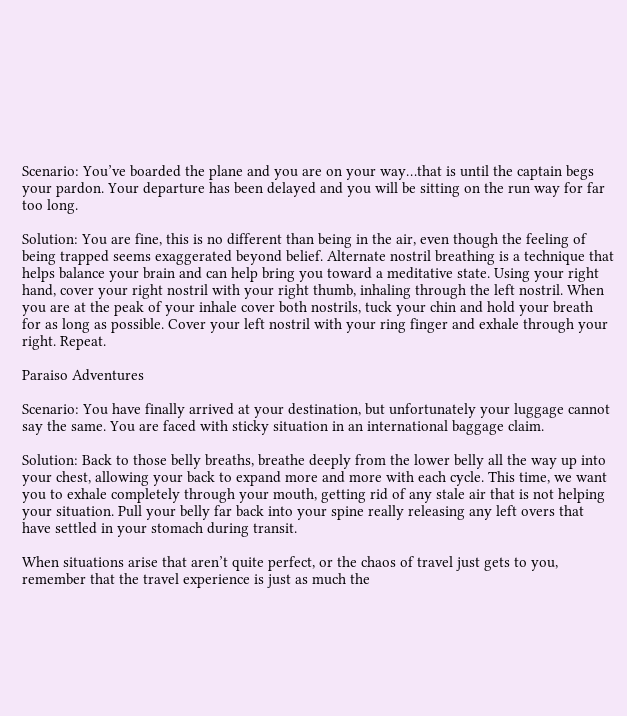Scenario: You’ve boarded the plane and you are on your way…that is until the captain begs your pardon. Your departure has been delayed and you will be sitting on the run way for far too long.

Solution: You are fine, this is no different than being in the air, even though the feeling of being trapped seems exaggerated beyond belief. Alternate nostril breathing is a technique that helps balance your brain and can help bring you toward a meditative state. Using your right hand, cover your right nostril with your right thumb, inhaling through the left nostril. When you are at the peak of your inhale cover both nostrils, tuck your chin and hold your breath for as long as possible. Cover your left nostril with your ring finger and exhale through your right. Repeat.

Paraiso Adventures

Scenario: You have finally arrived at your destination, but unfortunately your luggage cannot say the same. You are faced with sticky situation in an international baggage claim.

Solution: Back to those belly breaths, breathe deeply from the lower belly all the way up into your chest, allowing your back to expand more and more with each cycle. This time, we want you to exhale completely through your mouth, getting rid of any stale air that is not helping your situation. Pull your belly far back into your spine really releasing any left overs that have settled in your stomach during transit.

When situations arise that aren’t quite perfect, or the chaos of travel just gets to you, remember that the travel experience is just as much the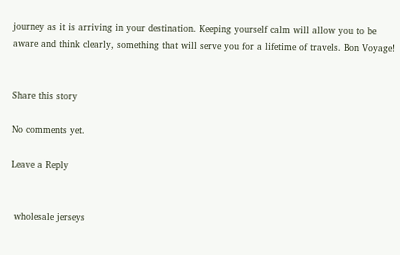journey as it is arriving in your destination. Keeping yourself calm will allow you to be aware and think clearly, something that will serve you for a lifetime of travels. Bon Voyage!


Share this story

No comments yet.

Leave a Reply


 wholesale jerseys